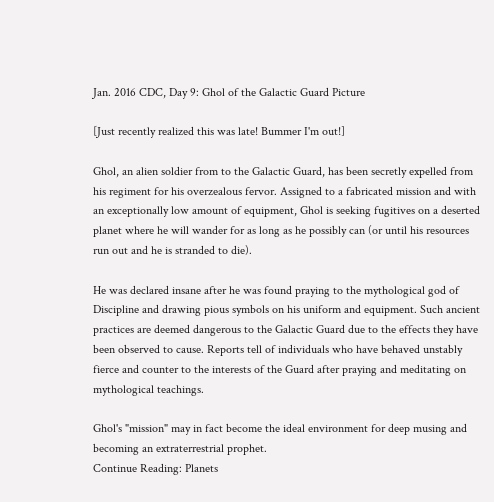Jan. 2016 CDC, Day 9: Ghol of the Galactic Guard Picture

[Just recently realized this was late! Bummer I'm out!]

Ghol, an alien soldier from to the Galactic Guard, has been secretly expelled from his regiment for his overzealous fervor. Assigned to a fabricated mission and with an exceptionally low amount of equipment, Ghol is seeking fugitives on a deserted planet where he will wander for as long as he possibly can (or until his resources run out and he is stranded to die).

He was declared insane after he was found praying to the mythological god of Discipline and drawing pious symbols on his uniform and equipment. Such ancient practices are deemed dangerous to the Galactic Guard due to the effects they have been observed to cause. Reports tell of individuals who have behaved unstably fierce and counter to the interests of the Guard after praying and meditating on mythological teachings.

Ghol's "mission" may in fact become the ideal environment for deep musing and becoming an extraterrestrial prophet.
Continue Reading: Planets